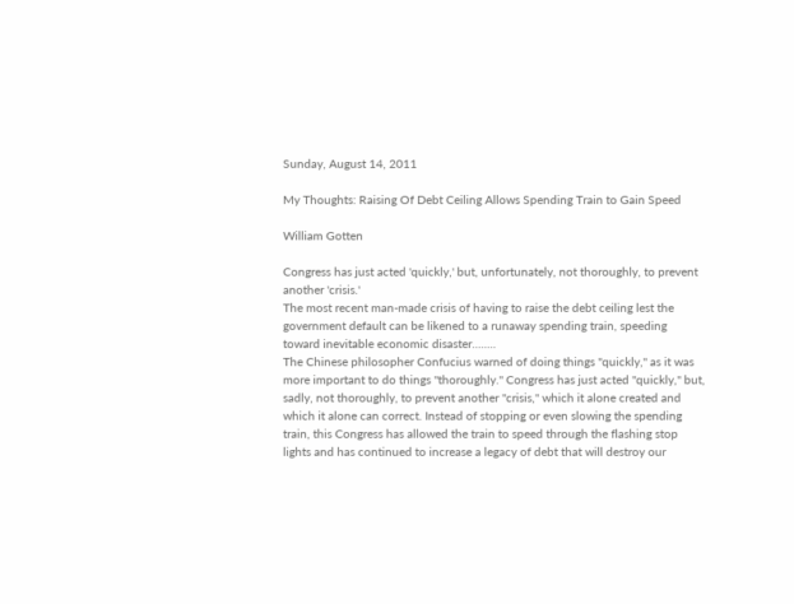Sunday, August 14, 2011

My Thoughts: Raising Of Debt Ceiling Allows Spending Train to Gain Speed

William Gotten

Congress has just acted 'quickly,' but, unfortunately, not thoroughly, to prevent another 'crisis.'
The most recent man-made crisis of having to raise the debt ceiling lest the government default can be likened to a runaway spending train, speeding toward inevitable economic disaster........
The Chinese philosopher Confucius warned of doing things "quickly," as it was more important to do things "thoroughly." Congress has just acted "quickly," but, sadly, not thoroughly, to prevent another "crisis," which it alone created and which it alone can correct. Instead of stopping or even slowing the spending train, this Congress has allowed the train to speed through the flashing stop lights and has continued to increase a legacy of debt that will destroy our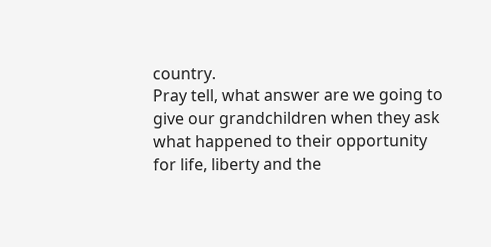country.
Pray tell, what answer are we going to give our grandchildren when they ask what happened to their opportunity for life, liberty and the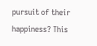pursuit of their happiness? This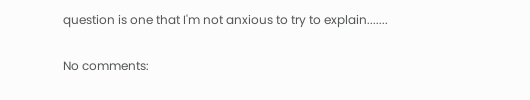question is one that I'm not anxious to try to explain.......

No comments: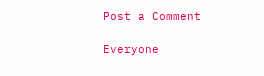Post a Comment

Everyone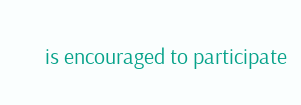is encouraged to participate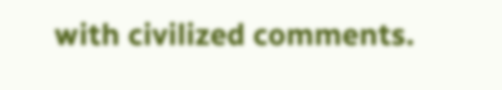with civilized comments.